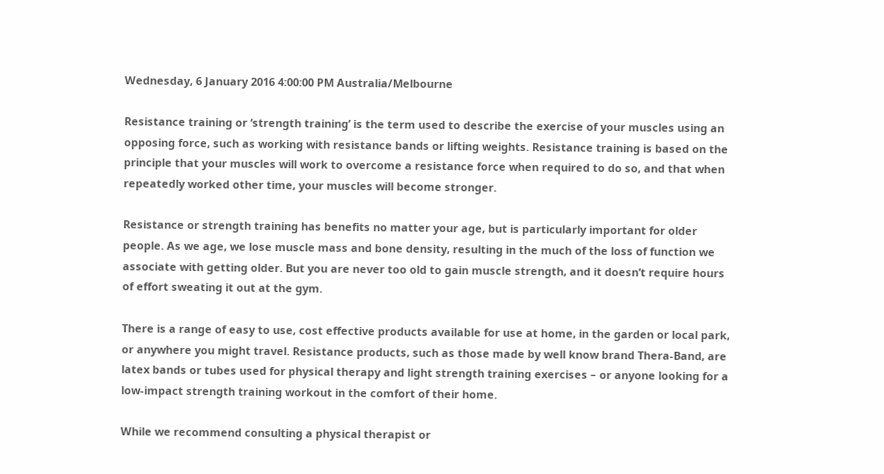Wednesday, 6 January 2016 4:00:00 PM Australia/Melbourne

Resistance training or ‘strength training’ is the term used to describe the exercise of your muscles using an opposing force, such as working with resistance bands or lifting weights. Resistance training is based on the principle that your muscles will work to overcome a resistance force when required to do so, and that when repeatedly worked other time, your muscles will become stronger.

Resistance or strength training has benefits no matter your age, but is particularly important for older people. As we age, we lose muscle mass and bone density, resulting in the much of the loss of function we associate with getting older. But you are never too old to gain muscle strength, and it doesn’t require hours of effort sweating it out at the gym.

There is a range of easy to use, cost effective products available for use at home, in the garden or local park, or anywhere you might travel. Resistance products, such as those made by well know brand Thera-Band, are latex bands or tubes used for physical therapy and light strength training exercises – or anyone looking for a low-impact strength training workout in the comfort of their home.

While we recommend consulting a physical therapist or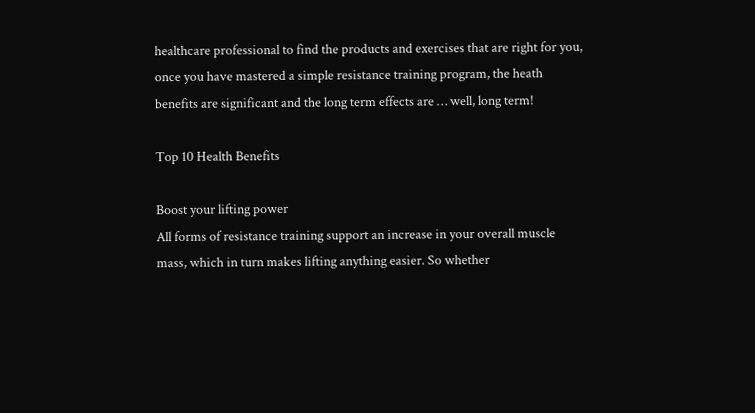healthcare professional to find the products and exercises that are right for you, once you have mastered a simple resistance training program, the heath benefits are significant and the long term effects are … well, long term!

Top 10 Health Benefits

Boost your lifting power
All forms of resistance training support an increase in your overall muscle mass, which in turn makes lifting anything easier. So whether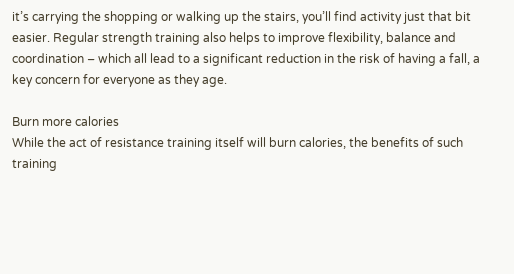it’s carrying the shopping or walking up the stairs, you’ll find activity just that bit easier. Regular strength training also helps to improve flexibility, balance and coordination – which all lead to a significant reduction in the risk of having a fall, a key concern for everyone as they age.

Burn more calories
While the act of resistance training itself will burn calories, the benefits of such training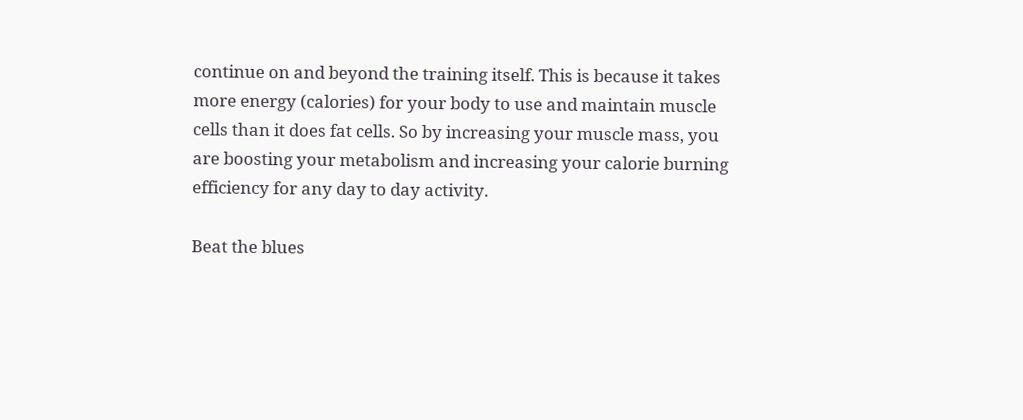continue on and beyond the training itself. This is because it takes more energy (calories) for your body to use and maintain muscle cells than it does fat cells. So by increasing your muscle mass, you are boosting your metabolism and increasing your calorie burning efficiency for any day to day activity.

Beat the blues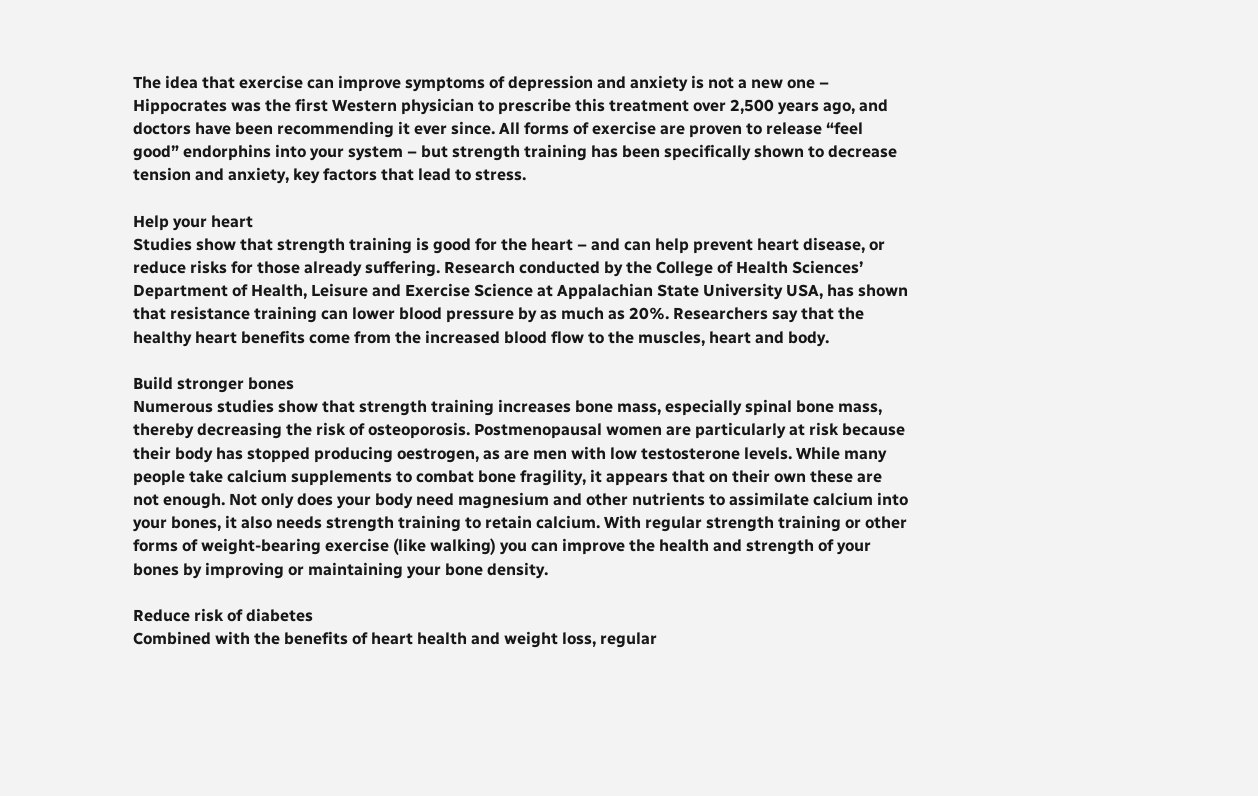The idea that exercise can improve symptoms of depression and anxiety is not a new one – Hippocrates was the first Western physician to prescribe this treatment over 2,500 years ago, and doctors have been recommending it ever since. All forms of exercise are proven to release “feel good” endorphins into your system – but strength training has been specifically shown to decrease tension and anxiety, key factors that lead to stress.

Help your heart
Studies show that strength training is good for the heart – and can help prevent heart disease, or reduce risks for those already suffering. Research conducted by the College of Health Sciences’ Department of Health, Leisure and Exercise Science at Appalachian State University USA, has shown that resistance training can lower blood pressure by as much as 20%. Researchers say that the healthy heart benefits come from the increased blood flow to the muscles, heart and body.

Build stronger bones
Numerous studies show that strength training increases bone mass, especially spinal bone mass, thereby decreasing the risk of osteoporosis. Postmenopausal women are particularly at risk because their body has stopped producing oestrogen, as are men with low testosterone levels. While many people take calcium supplements to combat bone fragility, it appears that on their own these are not enough. Not only does your body need magnesium and other nutrients to assimilate calcium into your bones, it also needs strength training to retain calcium. With regular strength training or other forms of weight-bearing exercise (like walking) you can improve the health and strength of your bones by improving or maintaining your bone density.

Reduce risk of diabetes
Combined with the benefits of heart health and weight loss, regular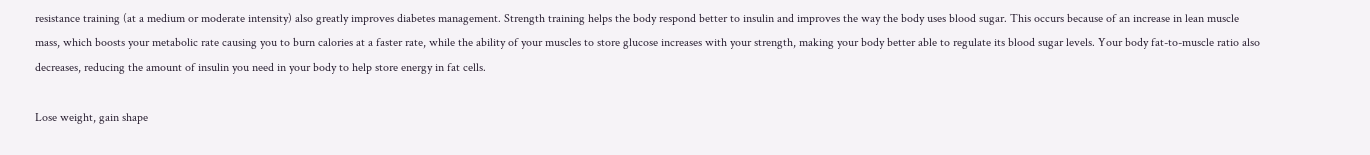resistance training (at a medium or moderate intensity) also greatly improves diabetes management. Strength training helps the body respond better to insulin and improves the way the body uses blood sugar. This occurs because of an increase in lean muscle mass, which boosts your metabolic rate causing you to burn calories at a faster rate, while the ability of your muscles to store glucose increases with your strength, making your body better able to regulate its blood sugar levels. Your body fat-to-muscle ratio also decreases, reducing the amount of insulin you need in your body to help store energy in fat cells.

Lose weight, gain shape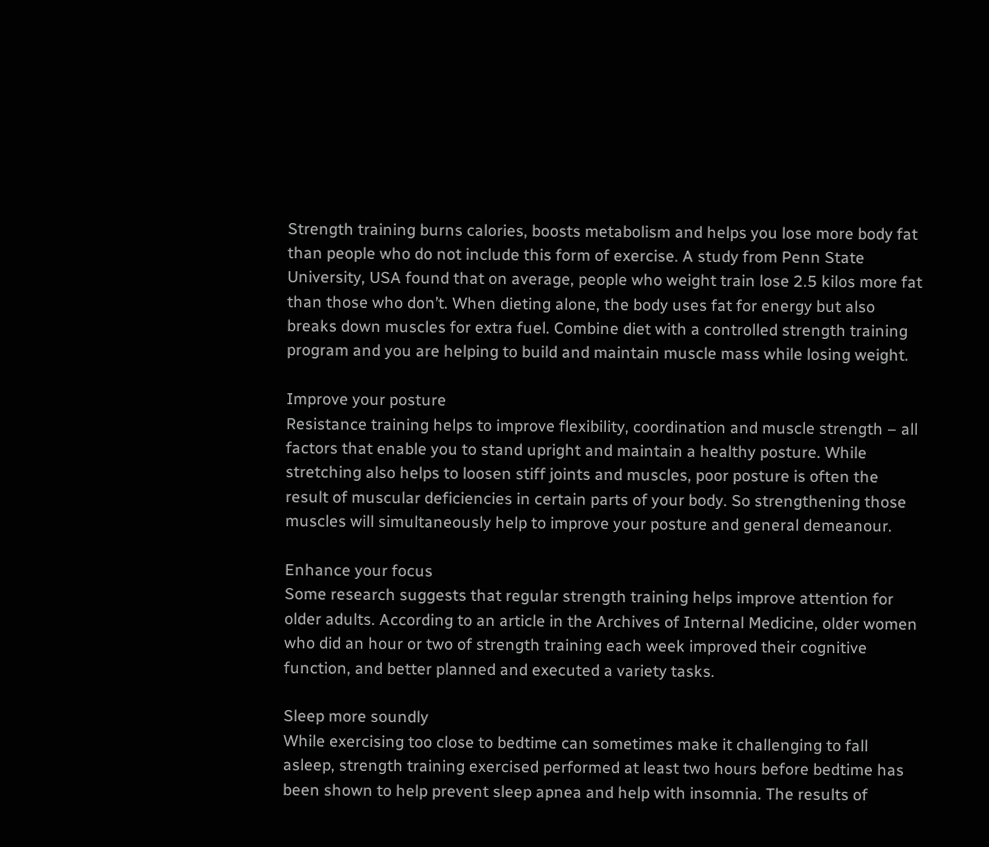Strength training burns calories, boosts metabolism and helps you lose more body fat than people who do not include this form of exercise. A study from Penn State University, USA found that on average, people who weight train lose 2.5 kilos more fat than those who don’t. When dieting alone, the body uses fat for energy but also breaks down muscles for extra fuel. Combine diet with a controlled strength training program and you are helping to build and maintain muscle mass while losing weight.

Improve your posture
Resistance training helps to improve flexibility, coordination and muscle strength – all factors that enable you to stand upright and maintain a healthy posture. While stretching also helps to loosen stiff joints and muscles, poor posture is often the result of muscular deficiencies in certain parts of your body. So strengthening those muscles will simultaneously help to improve your posture and general demeanour.

Enhance your focus
Some research suggests that regular strength training helps improve attention for older adults. According to an article in the Archives of Internal Medicine, older women who did an hour or two of strength training each week improved their cognitive function, and better planned and executed a variety tasks.

Sleep more soundly
While exercising too close to bedtime can sometimes make it challenging to fall asleep, strength training exercised performed at least two hours before bedtime has been shown to help prevent sleep apnea and help with insomnia. The results of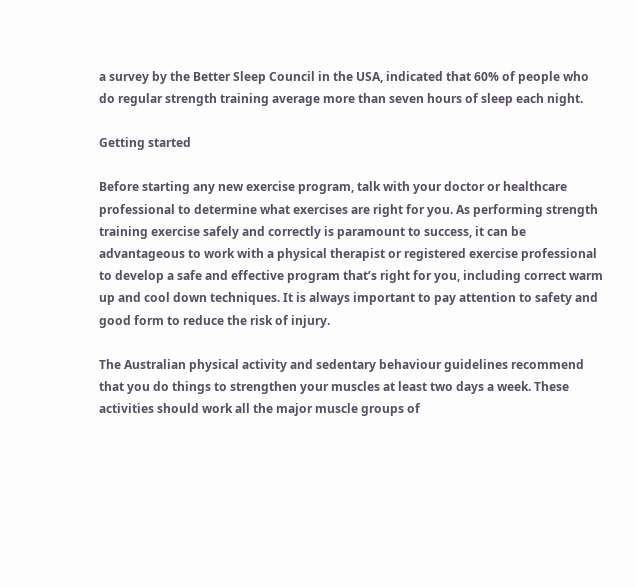a survey by the Better Sleep Council in the USA, indicated that 60% of people who do regular strength training average more than seven hours of sleep each night.

Getting started

Before starting any new exercise program, talk with your doctor or healthcare professional to determine what exercises are right for you. As performing strength training exercise safely and correctly is paramount to success, it can be advantageous to work with a physical therapist or registered exercise professional to develop a safe and effective program that’s right for you, including correct warm up and cool down techniques. It is always important to pay attention to safety and good form to reduce the risk of injury.

The Australian physical activity and sedentary behaviour guidelines recommend that you do things to strengthen your muscles at least two days a week. These activities should work all the major muscle groups of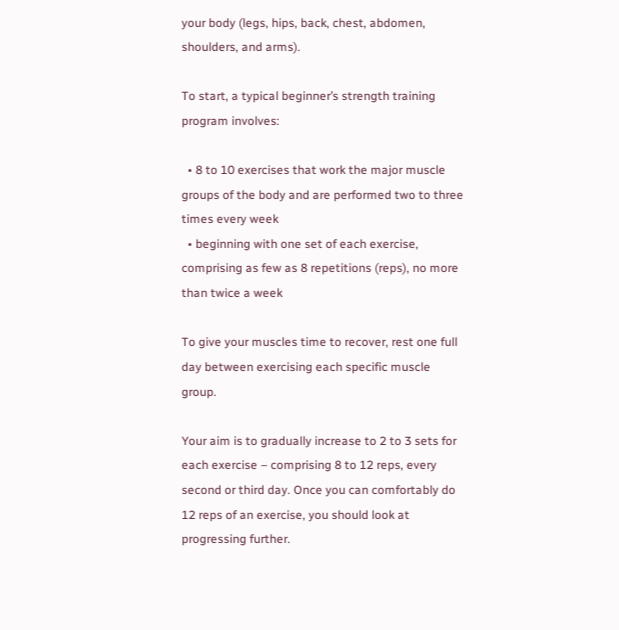your body (legs, hips, back, chest, abdomen, shoulders, and arms).

To start, a typical beginner’s strength training program involves:

  • 8 to 10 exercises that work the major muscle groups of the body and are performed two to three times every week
  • beginning with one set of each exercise, comprising as few as 8 repetitions (reps), no more than twice a week

To give your muscles time to recover, rest one full day between exercising each specific muscle group.

Your aim is to gradually increase to 2 to 3 sets for each exercise – comprising 8 to 12 reps, every second or third day. Once you can comfortably do 12 reps of an exercise, you should look at progressing further.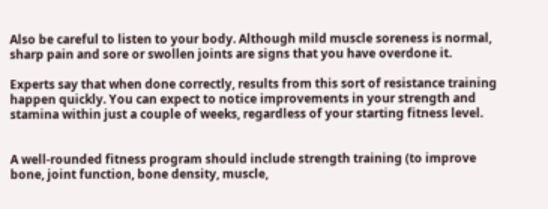Also be careful to listen to your body. Although mild muscle soreness is normal, sharp pain and sore or swollen joints are signs that you have overdone it.

Experts say that when done correctly, results from this sort of resistance training happen quickly. You can expect to notice improvements in your strength and stamina within just a couple of weeks, regardless of your starting fitness level.


A well-rounded fitness program should include strength training (to improve bone, joint function, bone density, muscle,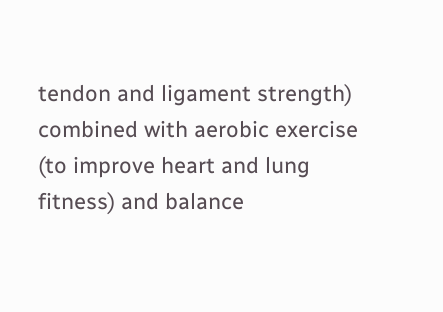tendon and ligament strength) combined with aerobic exercise (to improve heart and lung fitness) and balance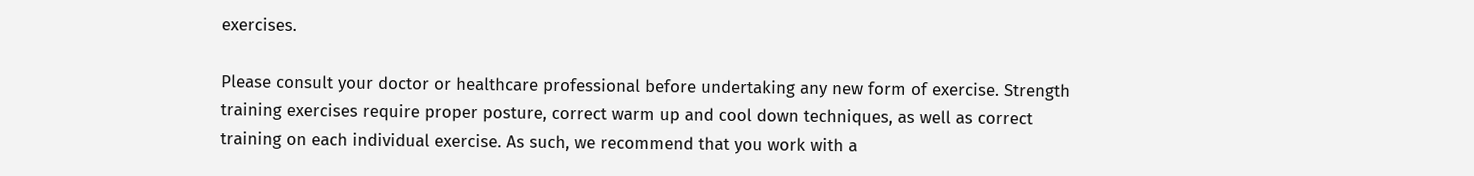exercises.

Please consult your doctor or healthcare professional before undertaking any new form of exercise. Strength training exercises require proper posture, correct warm up and cool down techniques, as well as correct training on each individual exercise. As such, we recommend that you work with a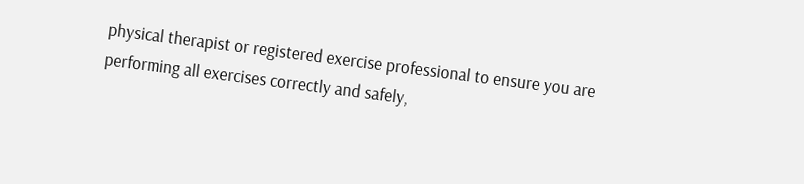physical therapist or registered exercise professional to ensure you are performing all exercises correctly and safely,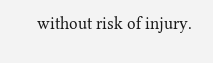without risk of injury.